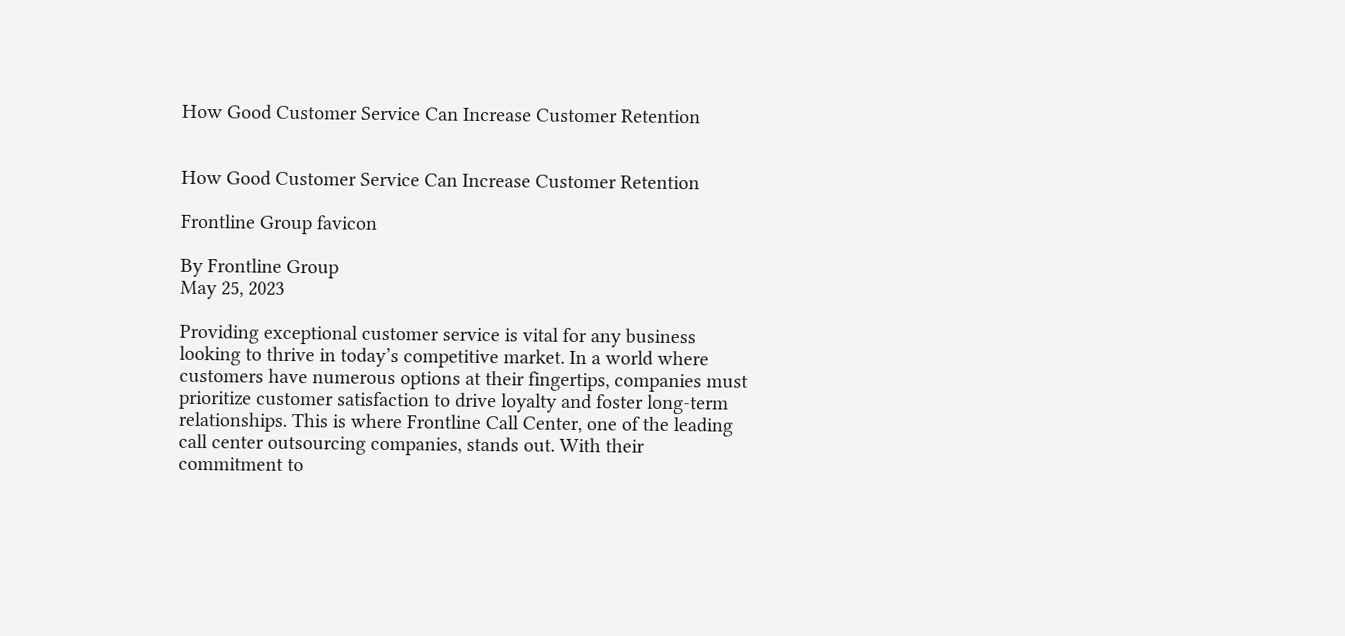How Good Customer Service Can Increase Customer Retention


How Good Customer Service Can Increase Customer Retention

Frontline Group favicon

By Frontline Group
May 25, 2023

Providing exceptional customer service is vital for any business looking to thrive in today’s competitive market. In a world where customers have numerous options at their fingertips, companies must prioritize customer satisfaction to drive loyalty and foster long-term relationships. This is where Frontline Call Center, one of the leading call center outsourcing companies, stands out. With their commitment to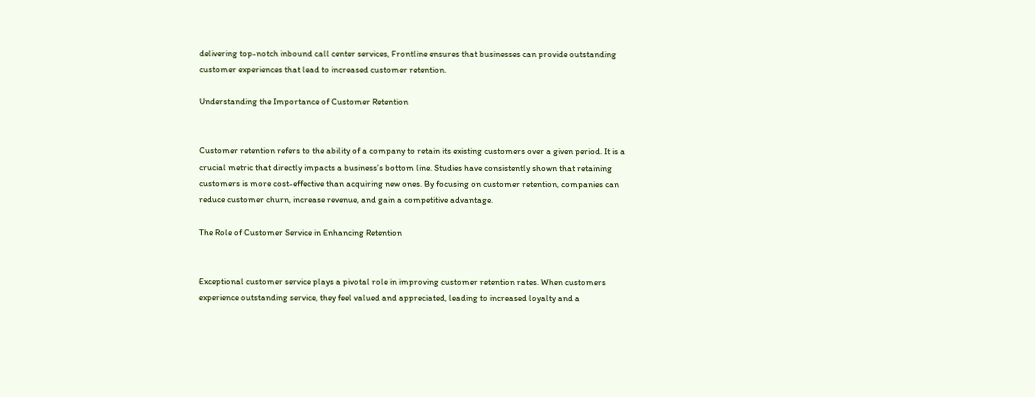delivering top-notch inbound call center services, Frontline ensures that businesses can provide outstanding customer experiences that lead to increased customer retention.

Understanding the Importance of Customer Retention


Customer retention refers to the ability of a company to retain its existing customers over a given period. It is a crucial metric that directly impacts a business’s bottom line. Studies have consistently shown that retaining customers is more cost-effective than acquiring new ones. By focusing on customer retention, companies can reduce customer churn, increase revenue, and gain a competitive advantage.

The Role of Customer Service in Enhancing Retention


Exceptional customer service plays a pivotal role in improving customer retention rates. When customers experience outstanding service, they feel valued and appreciated, leading to increased loyalty and a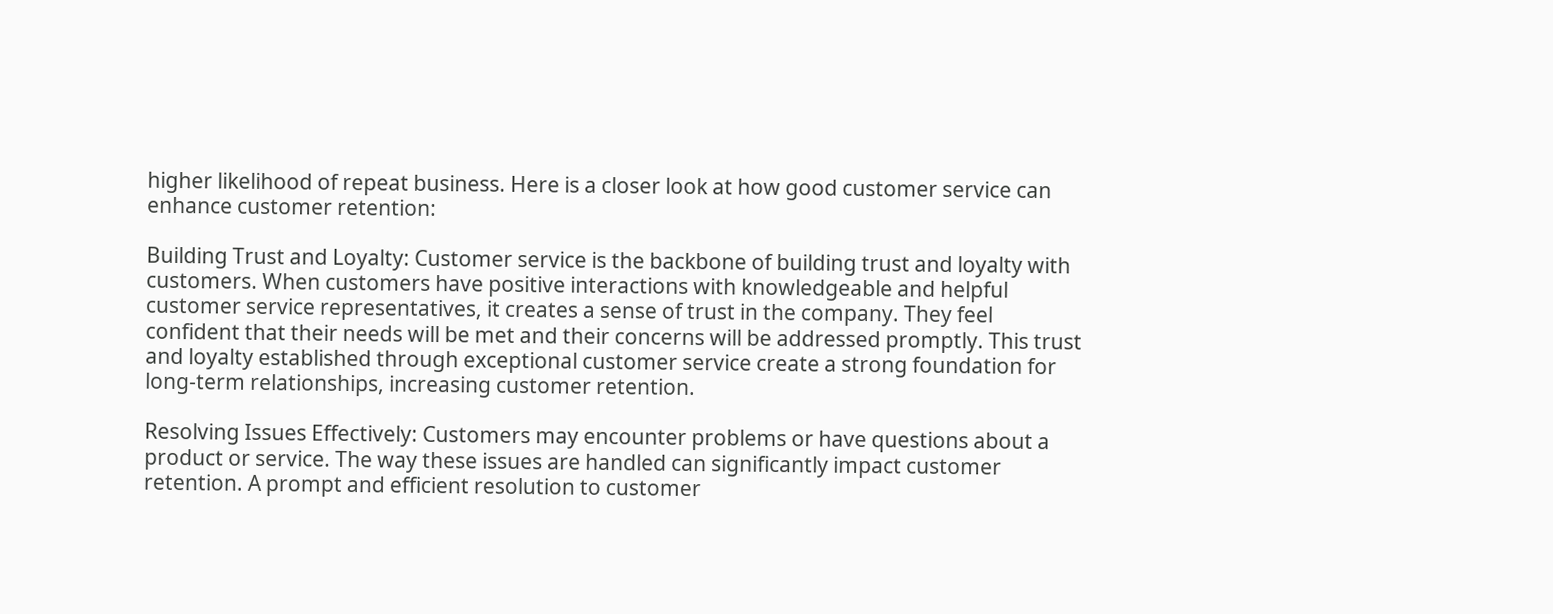higher likelihood of repeat business. Here is a closer look at how good customer service can enhance customer retention:

Building Trust and Loyalty: Customer service is the backbone of building trust and loyalty with customers. When customers have positive interactions with knowledgeable and helpful customer service representatives, it creates a sense of trust in the company. They feel confident that their needs will be met and their concerns will be addressed promptly. This trust and loyalty established through exceptional customer service create a strong foundation for long-term relationships, increasing customer retention.

Resolving Issues Effectively: Customers may encounter problems or have questions about a product or service. The way these issues are handled can significantly impact customer retention. A prompt and efficient resolution to customer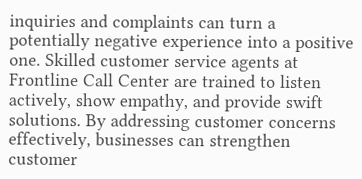inquiries and complaints can turn a potentially negative experience into a positive one. Skilled customer service agents at Frontline Call Center are trained to listen actively, show empathy, and provide swift solutions. By addressing customer concerns effectively, businesses can strengthen customer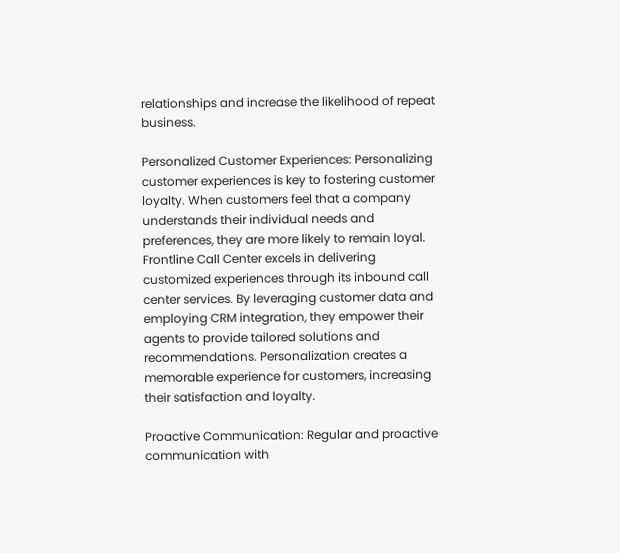relationships and increase the likelihood of repeat business.

Personalized Customer Experiences: Personalizing customer experiences is key to fostering customer loyalty. When customers feel that a company understands their individual needs and preferences, they are more likely to remain loyal. Frontline Call Center excels in delivering customized experiences through its inbound call center services. By leveraging customer data and employing CRM integration, they empower their agents to provide tailored solutions and recommendations. Personalization creates a memorable experience for customers, increasing their satisfaction and loyalty.

Proactive Communication: Regular and proactive communication with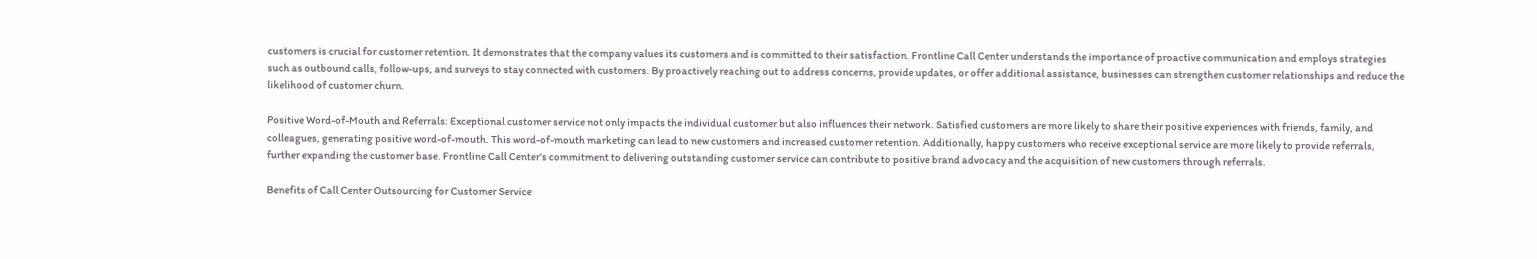customers is crucial for customer retention. It demonstrates that the company values its customers and is committed to their satisfaction. Frontline Call Center understands the importance of proactive communication and employs strategies such as outbound calls, follow-ups, and surveys to stay connected with customers. By proactively reaching out to address concerns, provide updates, or offer additional assistance, businesses can strengthen customer relationships and reduce the likelihood of customer churn.

Positive Word-of-Mouth and Referrals: Exceptional customer service not only impacts the individual customer but also influences their network. Satisfied customers are more likely to share their positive experiences with friends, family, and colleagues, generating positive word-of-mouth. This word-of-mouth marketing can lead to new customers and increased customer retention. Additionally, happy customers who receive exceptional service are more likely to provide referrals, further expanding the customer base. Frontline Call Center’s commitment to delivering outstanding customer service can contribute to positive brand advocacy and the acquisition of new customers through referrals.

Benefits of Call Center Outsourcing for Customer Service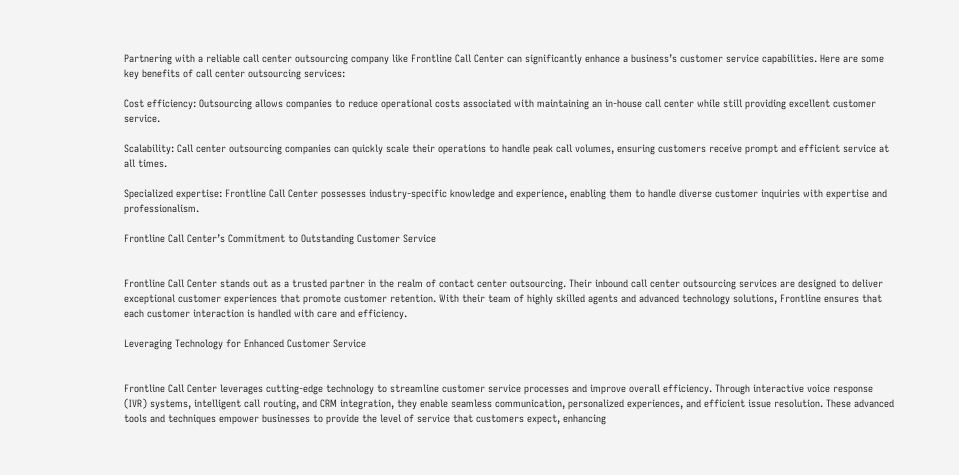Partnering with a reliable call center outsourcing company like Frontline Call Center can significantly enhance a business’s customer service capabilities. Here are some key benefits of call center outsourcing services:

Cost efficiency: Outsourcing allows companies to reduce operational costs associated with maintaining an in-house call center while still providing excellent customer service.

Scalability: Call center outsourcing companies can quickly scale their operations to handle peak call volumes, ensuring customers receive prompt and efficient service at all times.

Specialized expertise: Frontline Call Center possesses industry-specific knowledge and experience, enabling them to handle diverse customer inquiries with expertise and professionalism.

Frontline Call Center’s Commitment to Outstanding Customer Service


Frontline Call Center stands out as a trusted partner in the realm of contact center outsourcing. Their inbound call center outsourcing services are designed to deliver exceptional customer experiences that promote customer retention. With their team of highly skilled agents and advanced technology solutions, Frontline ensures that each customer interaction is handled with care and efficiency.

Leveraging Technology for Enhanced Customer Service


Frontline Call Center leverages cutting-edge technology to streamline customer service processes and improve overall efficiency. Through interactive voice response (IVR) systems, intelligent call routing, and CRM integration, they enable seamless communication, personalized experiences, and efficient issue resolution. These advanced tools and techniques empower businesses to provide the level of service that customers expect, enhancing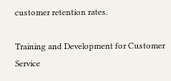customer retention rates.

Training and Development for Customer Service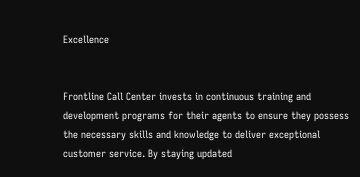Excellence


Frontline Call Center invests in continuous training and development programs for their agents to ensure they possess the necessary skills and knowledge to deliver exceptional customer service. By staying updated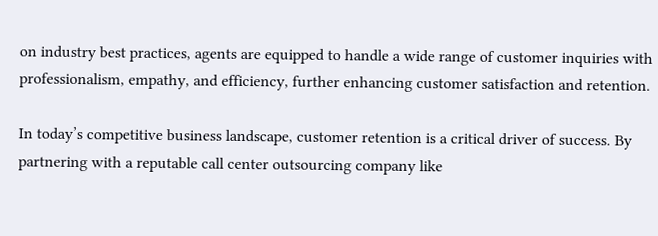on industry best practices, agents are equipped to handle a wide range of customer inquiries with professionalism, empathy, and efficiency, further enhancing customer satisfaction and retention.

In today’s competitive business landscape, customer retention is a critical driver of success. By partnering with a reputable call center outsourcing company like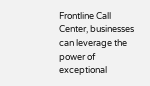Frontline Call Center, businesses can leverage the power of exceptional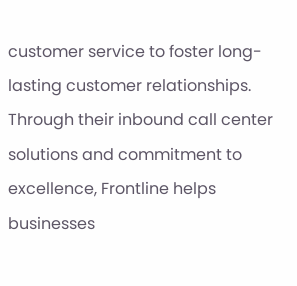customer service to foster long-lasting customer relationships. Through their inbound call center solutions and commitment to excellence, Frontline helps businesses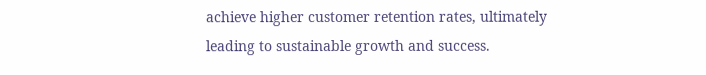achieve higher customer retention rates, ultimately leading to sustainable growth and success.